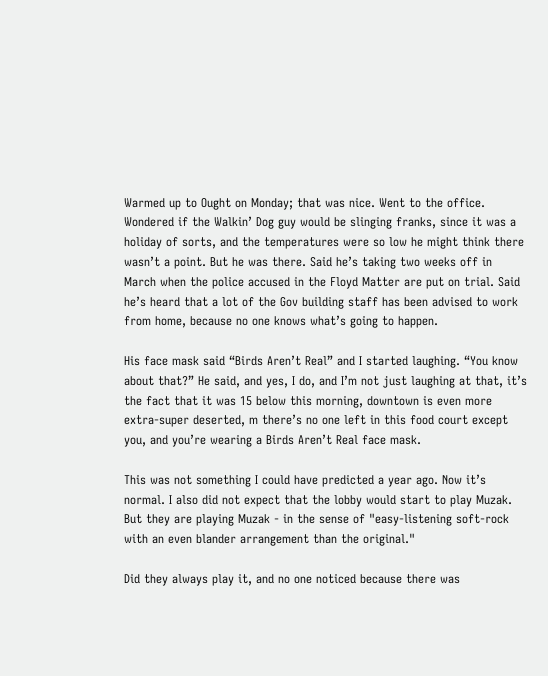Warmed up to Ought on Monday; that was nice. Went to the office. Wondered if the Walkin’ Dog guy would be slinging franks, since it was a holiday of sorts, and the temperatures were so low he might think there wasn’t a point. But he was there. Said he’s taking two weeks off in March when the police accused in the Floyd Matter are put on trial. Said he’s heard that a lot of the Gov building staff has been advised to work from home, because no one knows what’s going to happen.

His face mask said “Birds Aren’t Real” and I started laughing. “You know about that?” He said, and yes, I do, and I’m not just laughing at that, it’s the fact that it was 15 below this morning, downtown is even more extra-super deserted, m there’s no one left in this food court except you, and you’re wearing a Birds Aren’t Real face mask.

This was not something I could have predicted a year ago. Now it’s normal. I also did not expect that the lobby would start to play Muzak. But they are playing Muzak - in the sense of "easy-listening soft-rock with an even blander arrangement than the original."

Did they always play it, and no one noticed because there was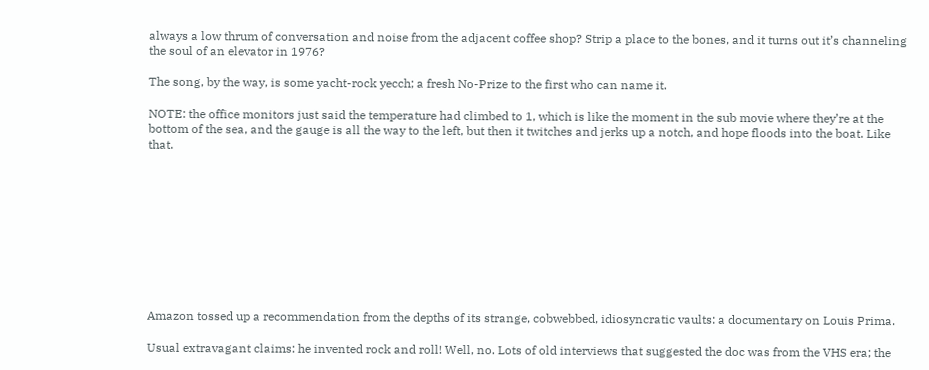always a low thrum of conversation and noise from the adjacent coffee shop? Strip a place to the bones, and it turns out it’s channeling the soul of an elevator in 1976?

The song, by the way, is some yacht-rock yecch; a fresh No-Prize to the first who can name it.

NOTE: the office monitors just said the temperature had climbed to 1, which is like the moment in the sub movie where they’re at the bottom of the sea, and the gauge is all the way to the left, but then it twitches and jerks up a notch, and hope floods into the boat. Like that.










Amazon tossed up a recommendation from the depths of its strange, cobwebbed, idiosyncratic vaults: a documentary on Louis Prima.

Usual extravagant claims: he invented rock and roll! Well, no. Lots of old interviews that suggested the doc was from the VHS era; the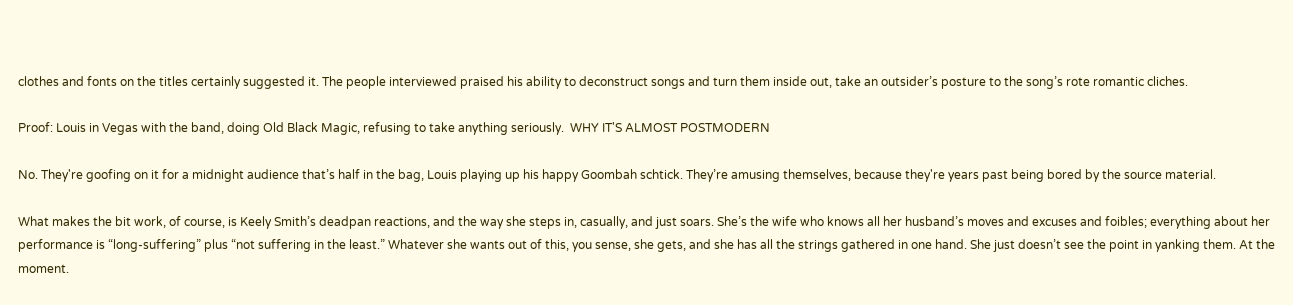clothes and fonts on the titles certainly suggested it. The people interviewed praised his ability to deconstruct songs and turn them inside out, take an outsider’s posture to the song’s rote romantic cliches.

Proof: Louis in Vegas with the band, doing Old Black Magic, refusing to take anything seriously.  WHY IT'S ALMOST POSTMODERN

No. They're goofing on it for a midnight audience that’s half in the bag, Louis playing up his happy Goombah schtick. They’re amusing themselves, because they're years past being bored by the source material.

What makes the bit work, of course, is Keely Smith’s deadpan reactions, and the way she steps in, casually, and just soars. She’s the wife who knows all her husband’s moves and excuses and foibles; everything about her performance is “long-suffering” plus “not suffering in the least.” Whatever she wants out of this, you sense, she gets, and she has all the strings gathered in one hand. She just doesn’t see the point in yanking them. At the moment.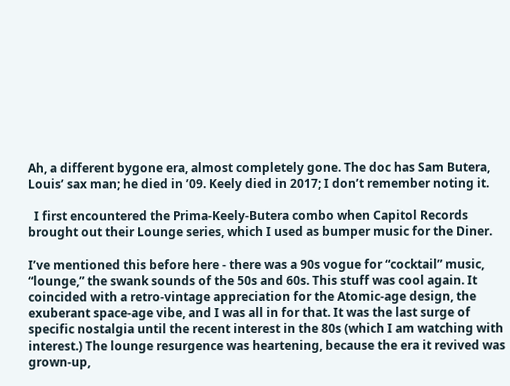Ah, a different bygone era, almost completely gone. The doc has Sam Butera, Louis’ sax man; he died in ’09. Keely died in 2017; I don’t remember noting it.

  I first encountered the Prima-Keely-Butera combo when Capitol Records brought out their Lounge series, which I used as bumper music for the Diner.

I’ve mentioned this before here - there was a 90s vogue for “cocktail” music, “lounge,” the swank sounds of the 50s and 60s. This stuff was cool again. It coincided with a retro-vintage appreciation for the Atomic-age design, the exuberant space-age vibe, and I was all in for that. It was the last surge of specific nostalgia until the recent interest in the 80s (which I am watching with interest.) The lounge resurgence was heartening, because the era it revived was grown-up,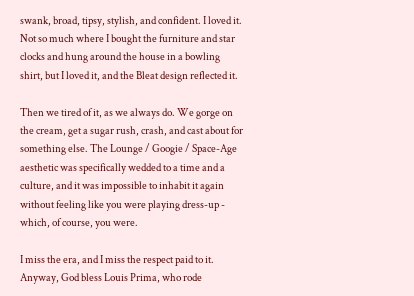swank, broad, tipsy, stylish, and confident. I loved it. Not so much where I bought the furniture and star clocks and hung around the house in a bowling shirt, but I loved it, and the Bleat design reflected it.

Then we tired of it, as we always do. We gorge on the cream, get a sugar rush, crash, and cast about for something else. The Lounge / Googie / Space-Age aesthetic was specifically wedded to a time and a culture, and it was impossible to inhabit it again without feeling like you were playing dress-up - which, of course, you were.

I miss the era, and I miss the respect paid to it. Anyway, God bless Louis Prima, who rode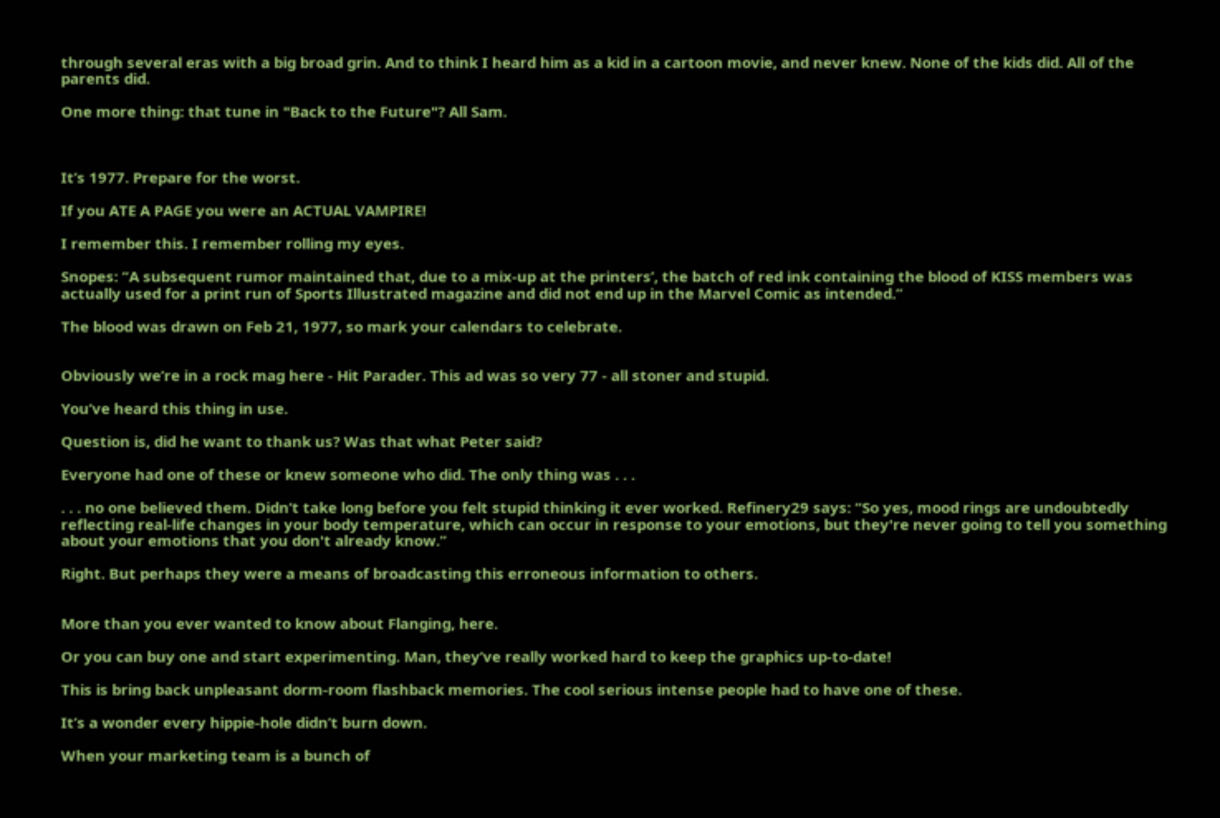through several eras with a big broad grin. And to think I heard him as a kid in a cartoon movie, and never knew. None of the kids did. All of the parents did.

One more thing: that tune in "Back to the Future"? All Sam.



It’s 1977. Prepare for the worst.

If you ATE A PAGE you were an ACTUAL VAMPIRE!

I remember this. I remember rolling my eyes.

Snopes: “A subsequent rumor maintained that, due to a mix-up at the printers’, the batch of red ink containing the blood of KISS members was actually used for a print run of Sports Illustrated magazine and did not end up in the Marvel Comic as intended.”

The blood was drawn on Feb 21, 1977, so mark your calendars to celebrate.


Obviously we’re in a rock mag here - Hit Parader. This ad was so very 77 - all stoner and stupid.

You’ve heard this thing in use.

Question is, did he want to thank us? Was that what Peter said?

Everyone had one of these or knew someone who did. The only thing was . . .

. . . no one believed them. Didn’t take long before you felt stupid thinking it ever worked. Refinery29 says: “So yes, mood rings are undoubtedly reflecting real-life changes in your body temperature, which can occur in response to your emotions, but they're never going to tell you something about your emotions that you don't already know.”

Right. But perhaps they were a means of broadcasting this erroneous information to others.


More than you ever wanted to know about Flanging, here.

Or you can buy one and start experimenting. Man, they’ve really worked hard to keep the graphics up-to-date!

This is bring back unpleasant dorm-room flashback memories. The cool serious intense people had to have one of these.

It’s a wonder every hippie-hole didn’t burn down.

When your marketing team is a bunch of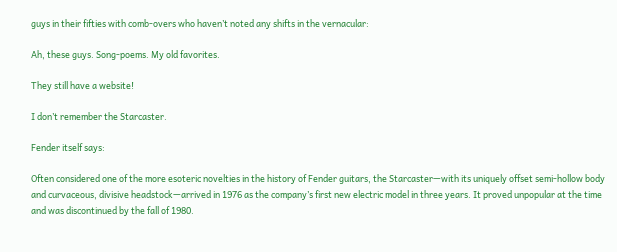guys in their fifties with comb-overs who haven’t noted any shifts in the vernacular:

Ah, these guys. Song-poems. My old favorites.

They still have a website!

I don’t remember the Starcaster.

Fender itself says:

Often considered one of the more esoteric novelties in the history of Fender guitars, the Starcaster—with its uniquely offset semi-hollow body and curvaceous, divisive headstock—arrived in 1976 as the company’s first new electric model in three years. It proved unpopular at the time and was discontinued by the fall of 1980.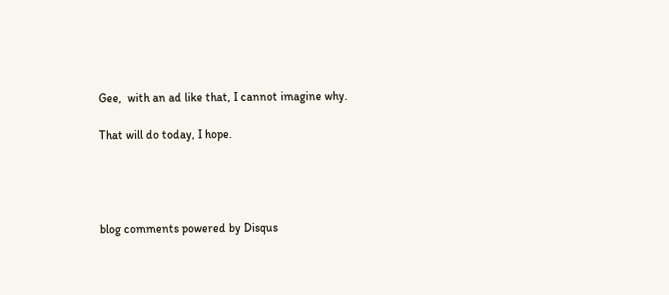Gee,  with an ad like that, I cannot imagine why.

That will do today, I hope.




blog comments powered by Disqus